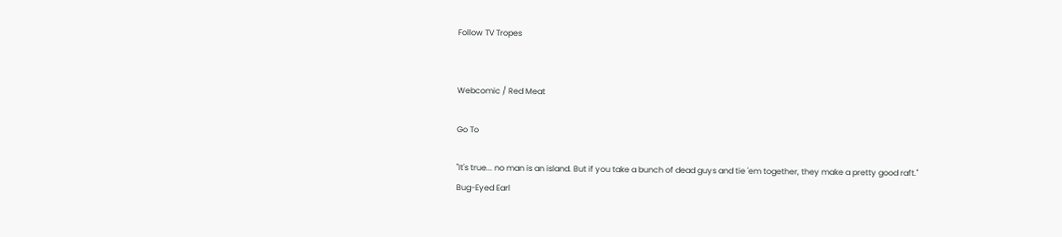Follow TV Tropes


Webcomic / Red Meat

Go To

"It's true... no man is an island. But if you take a bunch of dead guys and tie 'em together, they make a pretty good raft."
Bug-Eyed Earl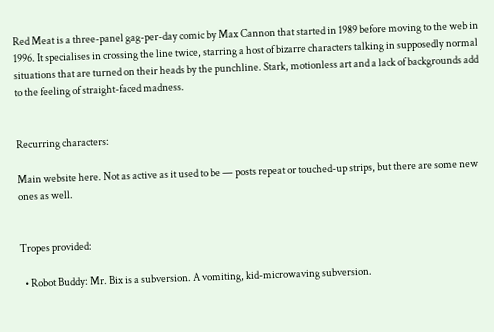Red Meat is a three-panel gag-per-day comic by Max Cannon that started in 1989 before moving to the web in 1996. It specialises in crossing the line twice, starring a host of bizarre characters talking in supposedly normal situations that are turned on their heads by the punchline. Stark, motionless art and a lack of backgrounds add to the feeling of straight-faced madness.


Recurring characters:

Main website here. Not as active as it used to be — posts repeat or touched-up strips, but there are some new ones as well.


Tropes provided:

  • Robot Buddy: Mr. Bix is a subversion. A vomiting, kid-microwaving subversion.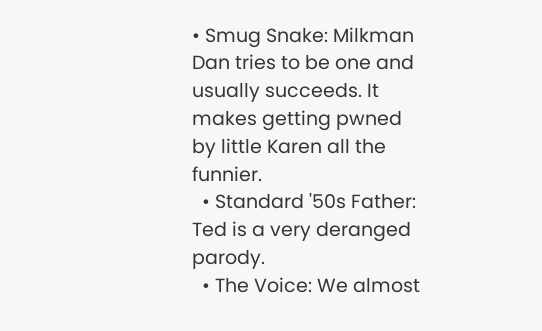• Smug Snake: Milkman Dan tries to be one and usually succeeds. It makes getting pwned by little Karen all the funnier.
  • Standard '50s Father: Ted is a very deranged parody.
  • The Voice: We almost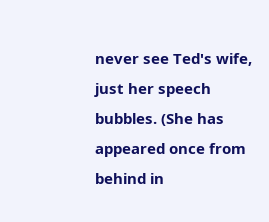never see Ted's wife, just her speech bubbles. (She has appeared once from behind in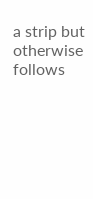a strip but otherwise follows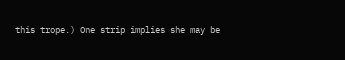this trope.) One strip implies she may be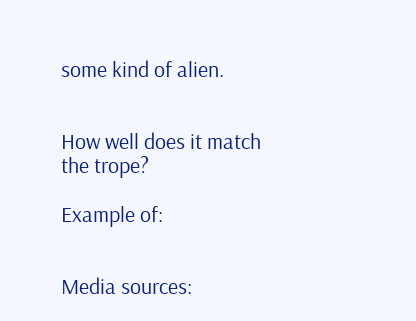some kind of alien.


How well does it match the trope?

Example of:


Media sources: